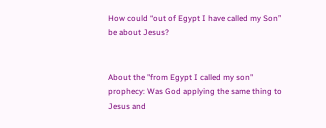How could “out of Egypt I have called my Son” be about Jesus?


About the "from Egypt I called my son" prophecy: Was God applying the same thing to Jesus and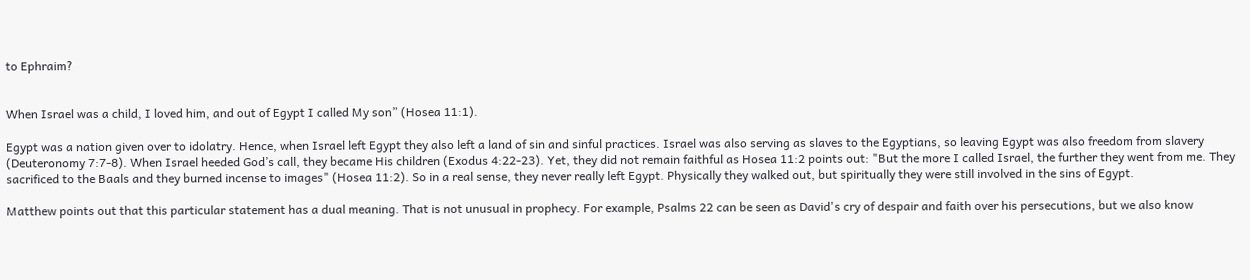to Ephraim?


When Israel was a child, I loved him, and out of Egypt I called My son” (Hosea 11:1).

Egypt was a nation given over to idolatry. Hence, when Israel left Egypt they also left a land of sin and sinful practices. Israel was also serving as slaves to the Egyptians, so leaving Egypt was also freedom from slavery (Deuteronomy 7:7-8). When Israel heeded God’s call, they became His children (Exodus 4:22-23). Yet, they did not remain faithful as Hosea 11:2 points out: "But the more I called Israel, the further they went from me. They sacrificed to the Baals and they burned incense to images" (Hosea 11:2). So in a real sense, they never really left Egypt. Physically they walked out, but spiritually they were still involved in the sins of Egypt.

Matthew points out that this particular statement has a dual meaning. That is not unusual in prophecy. For example, Psalms 22 can be seen as David's cry of despair and faith over his persecutions, but we also know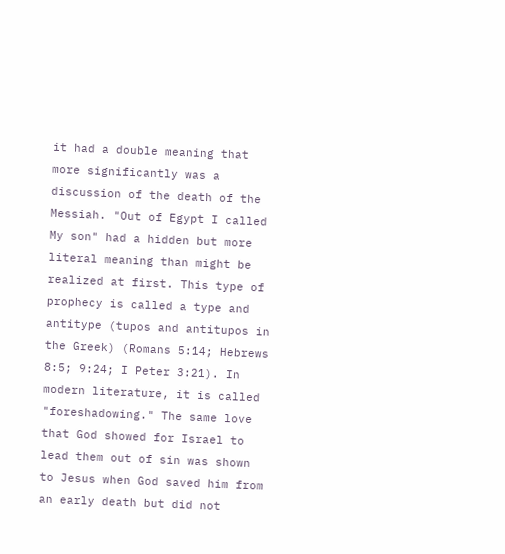it had a double meaning that more significantly was a discussion of the death of the Messiah. "Out of Egypt I called My son" had a hidden but more literal meaning than might be realized at first. This type of prophecy is called a type and antitype (tupos and antitupos in the Greek) (Romans 5:14; Hebrews 8:5; 9:24; I Peter 3:21). In modern literature, it is called "foreshadowing." The same love that God showed for Israel to lead them out of sin was shown to Jesus when God saved him from an early death but did not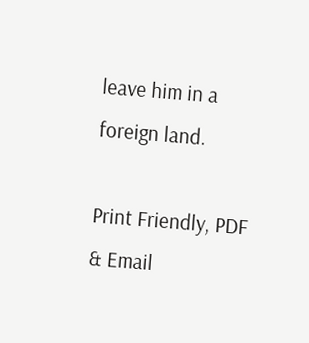leave him in a foreign land.

Print Friendly, PDF & Email